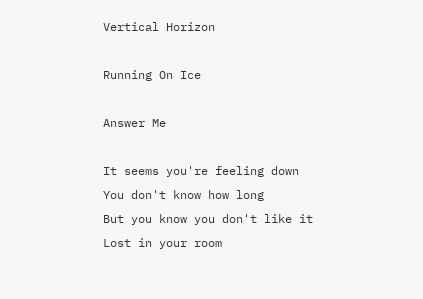Vertical Horizon

Running On Ice

Answer Me

It seems you're feeling down
You don't know how long
But you know you don't like it
Lost in your room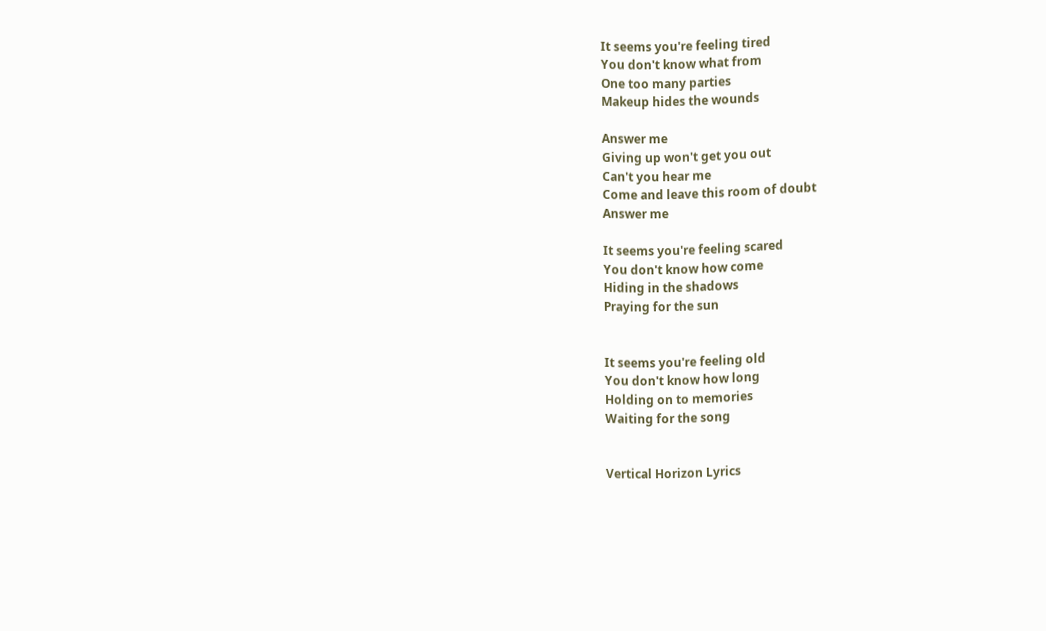It seems you're feeling tired
You don't know what from
One too many parties
Makeup hides the wounds

Answer me
Giving up won't get you out
Can't you hear me
Come and leave this room of doubt
Answer me

It seems you're feeling scared
You don't know how come
Hiding in the shadows
Praying for the sun


It seems you're feeling old
You don't know how long
Holding on to memories
Waiting for the song


Vertical Horizon Lyrics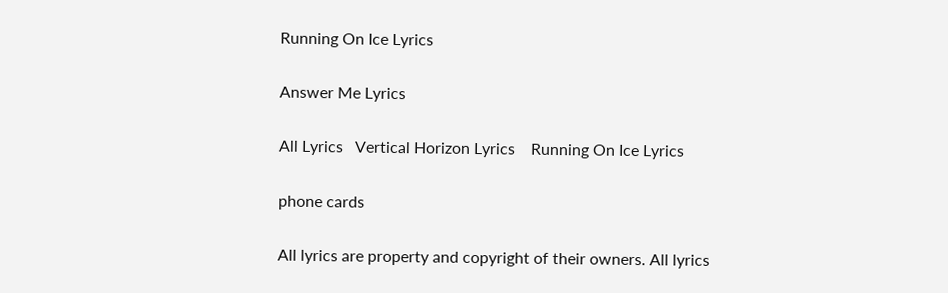Running On Ice Lyrics

Answer Me Lyrics

All Lyrics   Vertical Horizon Lyrics    Running On Ice Lyrics

phone cards

All lyrics are property and copyright of their owners. All lyrics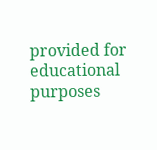provided for educational purposes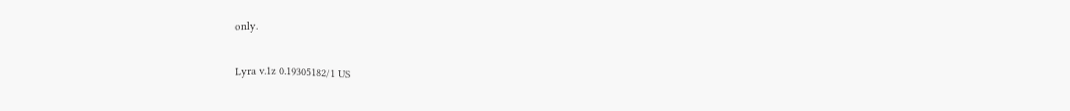only.

Lyra v.1z 0.19305182/1 US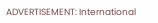ADVERTISEMENT: International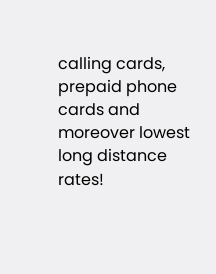calling cards, prepaid phone cards and moreover lowest long distance rates!